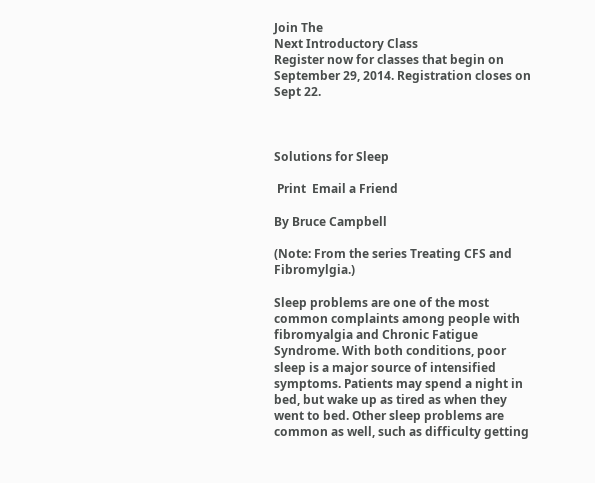Join The
Next Introductory Class
Register now for classes that begin on September 29, 2014. Registration closes on Sept 22.



Solutions for Sleep

 Print  Email a Friend

By Bruce Campbell

(Note: From the series Treating CFS and Fibromylgia.)

Sleep problems are one of the most common complaints among people with fibromyalgia and Chronic Fatigue Syndrome. With both conditions, poor sleep is a major source of intensified symptoms. Patients may spend a night in bed, but wake up as tired as when they went to bed. Other sleep problems are common as well, such as difficulty getting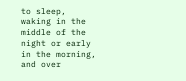to sleep, waking in the middle of the night or early in the morning, and over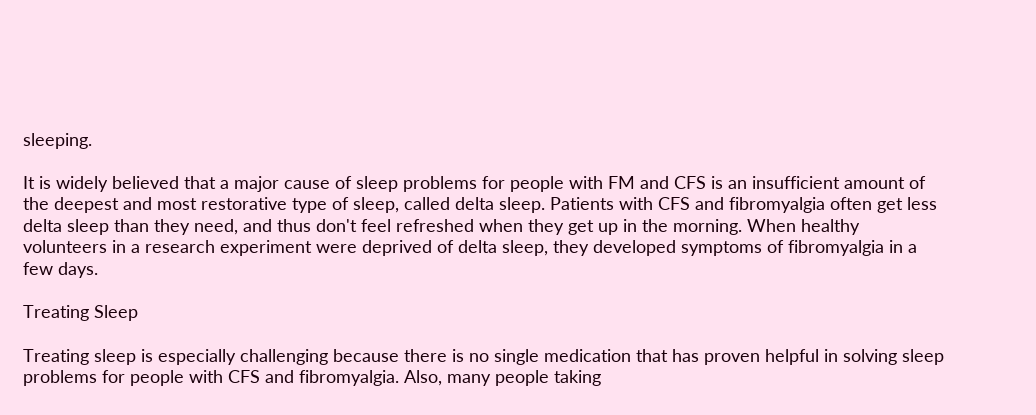sleeping.

It is widely believed that a major cause of sleep problems for people with FM and CFS is an insufficient amount of the deepest and most restorative type of sleep, called delta sleep. Patients with CFS and fibromyalgia often get less delta sleep than they need, and thus don't feel refreshed when they get up in the morning. When healthy volunteers in a research experiment were deprived of delta sleep, they developed symptoms of fibromyalgia in a few days.

Treating Sleep

Treating sleep is especially challenging because there is no single medication that has proven helpful in solving sleep problems for people with CFS and fibromyalgia. Also, many people taking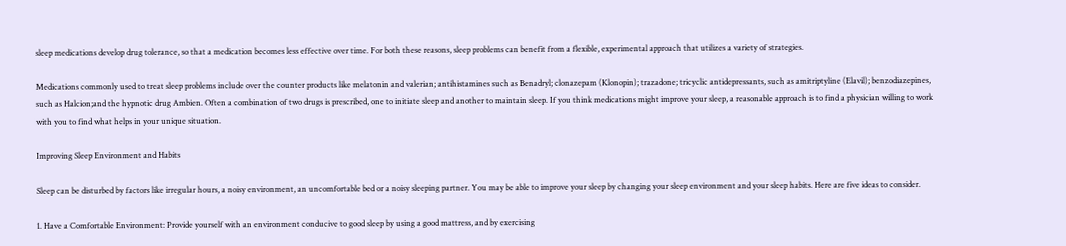sleep medications develop drug tolerance, so that a medication becomes less effective over time. For both these reasons, sleep problems can benefit from a flexible, experimental approach that utilizes a variety of strategies.

Medications commonly used to treat sleep problems include over the counter products like melatonin and valerian; antihistamines such as Benadryl; clonazepam (Klonopin); trazadone; tricyclic antidepressants, such as amitriptyline (Elavil); benzodiazepines, such as Halcion;and the hypnotic drug Ambien. Often a combination of two drugs is prescribed, one to initiate sleep and another to maintain sleep. If you think medications might improve your sleep, a reasonable approach is to find a physician willing to work with you to find what helps in your unique situation.

Improving Sleep Environment and Habits

Sleep can be disturbed by factors like irregular hours, a noisy environment, an uncomfortable bed or a noisy sleeping partner. You may be able to improve your sleep by changing your sleep environment and your sleep habits. Here are five ideas to consider.

1. Have a Comfortable Environment: Provide yourself with an environment conducive to good sleep by using a good mattress, and by exercising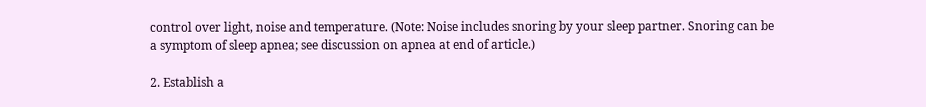control over light, noise and temperature. (Note: Noise includes snoring by your sleep partner. Snoring can be a symptom of sleep apnea; see discussion on apnea at end of article.)

2. Establish a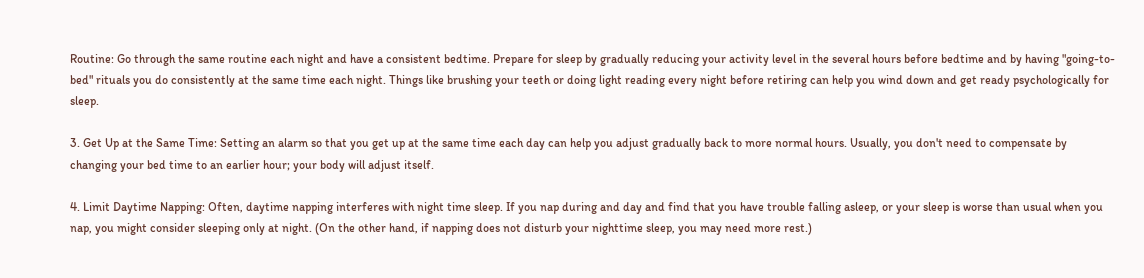Routine: Go through the same routine each night and have a consistent bedtime. Prepare for sleep by gradually reducing your activity level in the several hours before bedtime and by having "going-to-bed" rituals you do consistently at the same time each night. Things like brushing your teeth or doing light reading every night before retiring can help you wind down and get ready psychologically for sleep.

3. Get Up at the Same Time: Setting an alarm so that you get up at the same time each day can help you adjust gradually back to more normal hours. Usually, you don't need to compensate by changing your bed time to an earlier hour; your body will adjust itself.

4. Limit Daytime Napping: Often, daytime napping interferes with night time sleep. If you nap during and day and find that you have trouble falling asleep, or your sleep is worse than usual when you nap, you might consider sleeping only at night. (On the other hand, if napping does not disturb your nighttime sleep, you may need more rest.)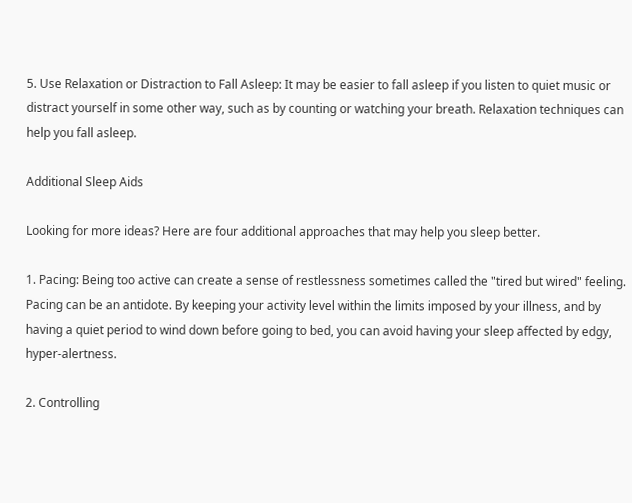5. Use Relaxation or Distraction to Fall Asleep: It may be easier to fall asleep if you listen to quiet music or distract yourself in some other way, such as by counting or watching your breath. Relaxation techniques can help you fall asleep.

Additional Sleep Aids

Looking for more ideas? Here are four additional approaches that may help you sleep better.

1. Pacing: Being too active can create a sense of restlessness sometimes called the "tired but wired" feeling. Pacing can be an antidote. By keeping your activity level within the limits imposed by your illness, and by having a quiet period to wind down before going to bed, you can avoid having your sleep affected by edgy, hyper-alertness.

2. Controlling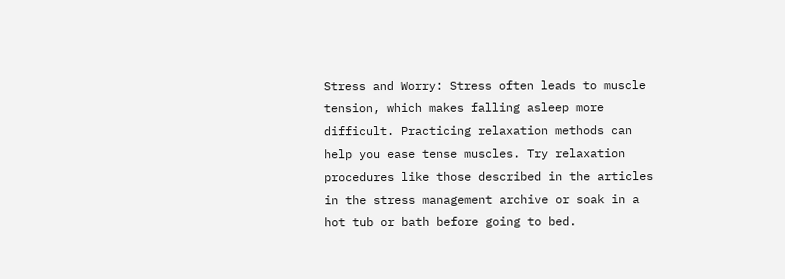Stress and Worry: Stress often leads to muscle tension, which makes falling asleep more difficult. Practicing relaxation methods can help you ease tense muscles. Try relaxation procedures like those described in the articles in the stress management archive or soak in a hot tub or bath before going to bed.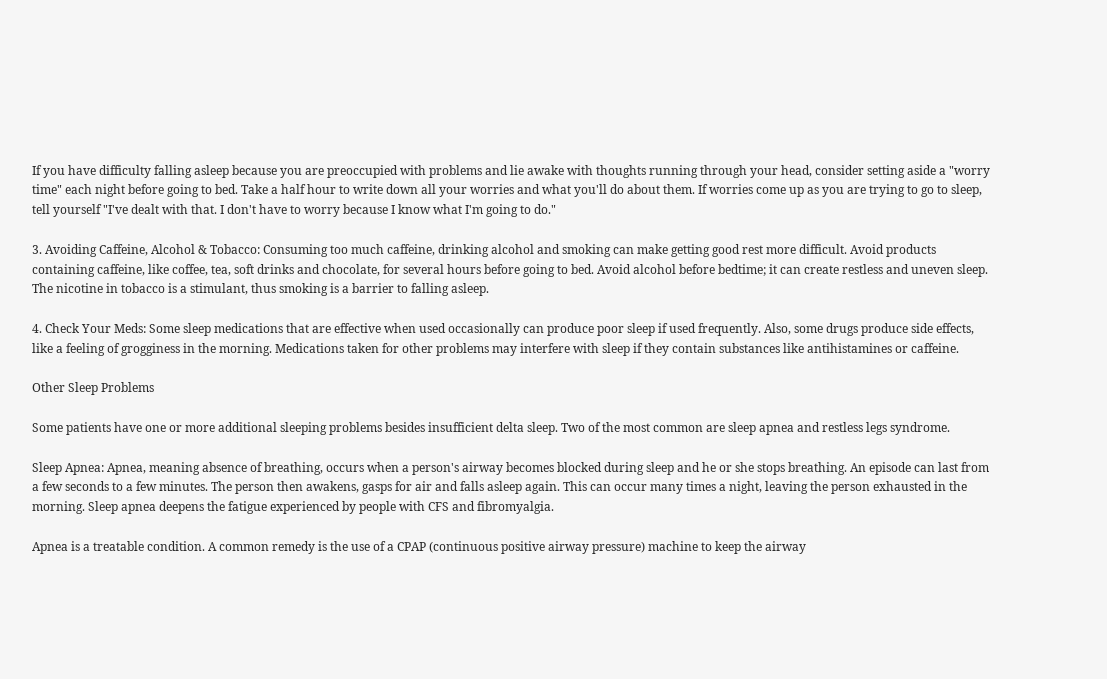If you have difficulty falling asleep because you are preoccupied with problems and lie awake with thoughts running through your head, consider setting aside a "worry time" each night before going to bed. Take a half hour to write down all your worries and what you'll do about them. If worries come up as you are trying to go to sleep, tell yourself "I've dealt with that. I don't have to worry because I know what I'm going to do."

3. Avoiding Caffeine, Alcohol & Tobacco: Consuming too much caffeine, drinking alcohol and smoking can make getting good rest more difficult. Avoid products containing caffeine, like coffee, tea, soft drinks and chocolate, for several hours before going to bed. Avoid alcohol before bedtime; it can create restless and uneven sleep. The nicotine in tobacco is a stimulant, thus smoking is a barrier to falling asleep.

4. Check Your Meds: Some sleep medications that are effective when used occasionally can produce poor sleep if used frequently. Also, some drugs produce side effects, like a feeling of grogginess in the morning. Medications taken for other problems may interfere with sleep if they contain substances like antihistamines or caffeine.

Other Sleep Problems

Some patients have one or more additional sleeping problems besides insufficient delta sleep. Two of the most common are sleep apnea and restless legs syndrome.

Sleep Apnea: Apnea, meaning absence of breathing, occurs when a person's airway becomes blocked during sleep and he or she stops breathing. An episode can last from a few seconds to a few minutes. The person then awakens, gasps for air and falls asleep again. This can occur many times a night, leaving the person exhausted in the morning. Sleep apnea deepens the fatigue experienced by people with CFS and fibromyalgia.

Apnea is a treatable condition. A common remedy is the use of a CPAP (continuous positive airway pressure) machine to keep the airway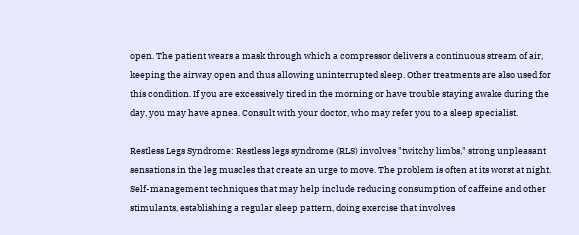open. The patient wears a mask through which a compressor delivers a continuous stream of air, keeping the airway open and thus allowing uninterrupted sleep. Other treatments are also used for this condition. If you are excessively tired in the morning or have trouble staying awake during the day, you may have apnea. Consult with your doctor, who may refer you to a sleep specialist.

Restless Legs Syndrome: Restless legs syndrome (RLS) involves "twitchy limbs," strong unpleasant sensations in the leg muscles that create an urge to move. The problem is often at its worst at night. Self-management techniques that may help include reducing consumption of caffeine and other stimulants, establishing a regular sleep pattern, doing exercise that involves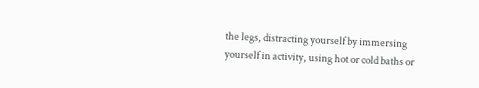the legs, distracting yourself by immersing yourself in activity, using hot or cold baths or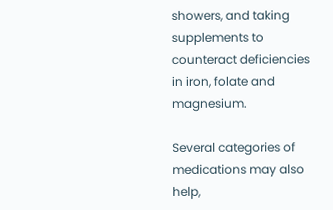showers, and taking supplements to counteract deficiencies in iron, folate and magnesium.

Several categories of medications may also help,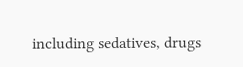including sedatives, drugs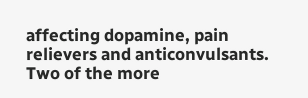affecting dopamine, pain relievers and anticonvulsants. Two of the more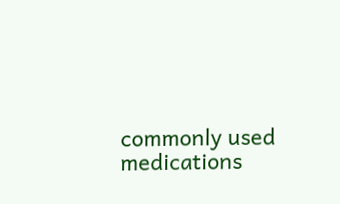commonly used medications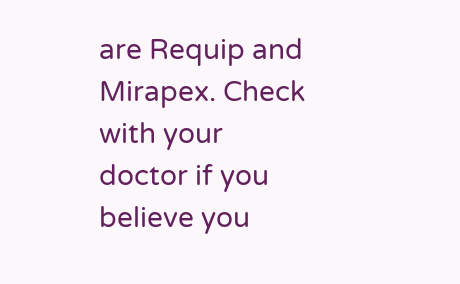are Requip and Mirapex. Check with your doctor if you believe you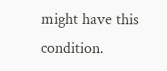might have this condition.